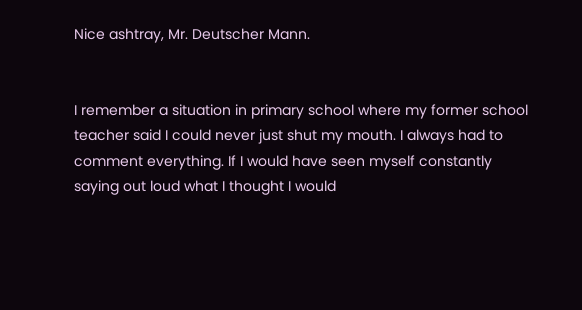Nice ashtray, Mr. Deutscher Mann.


I remember a situation in primary school where my former school teacher said I could never just shut my mouth. I always had to comment everything. If I would have seen myself constantly saying out loud what I thought I would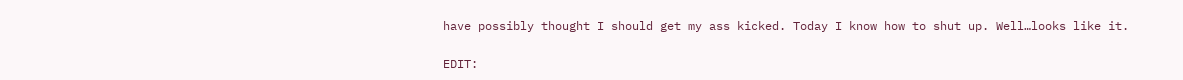have possibly thought I should get my ass kicked. Today I know how to shut up. Well…looks like it.

EDIT: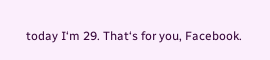today I‘m 29. That‘s for you, Facebook.